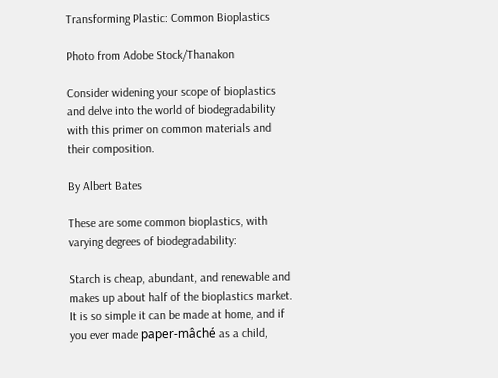Transforming Plastic: Common Bioplastics

Photo from Adobe Stock/Thanakon

Consider widening your scope of bioplastics and delve into the world of biodegradability with this primer on common materials and their composition.

By Albert Bates

These are some common bioplastics, with varying degrees of biodegradability:

Starch is cheap, abundant, and renewable and makes up about half of the bioplastics market. It is so simple it can be made at home, and if you ever made paper-mâché as a child,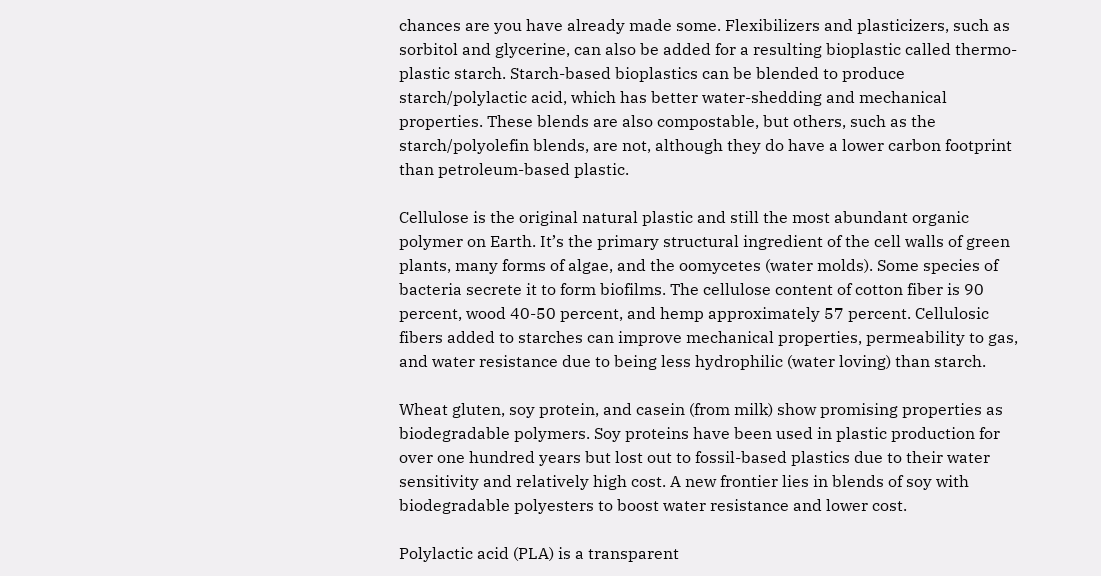chances are you have already made some. Flexibilizers and plasticizers, such as sorbitol and glycerine, can also be added for a resulting bioplastic called thermo-plastic starch. Starch-based bioplastics can be blended to produce starch/polylactic acid, which has better water-shedding and mechanical properties. These blends are also compostable, but others, such as the starch/polyolefin blends, are not, although they do have a lower carbon footprint than petroleum-based plastic.

Cellulose is the original natural plastic and still the most abundant organic polymer on Earth. It’s the primary structural ingredient of the cell walls of green plants, many forms of algae, and the oomycetes (water molds). Some species of bacteria secrete it to form biofilms. The cellulose content of cotton fiber is 90 percent, wood 40-50 percent, and hemp approximately 57 percent. Cellulosic fibers added to starches can improve mechanical properties, permeability to gas, and water resistance due to being less hydrophilic (water loving) than starch.

Wheat gluten, soy protein, and casein (from milk) show promising properties as biodegradable polymers. Soy proteins have been used in plastic production for over one hundred years but lost out to fossil-based plastics due to their water sensitivity and relatively high cost. A new frontier lies in blends of soy with biodegradable polyesters to boost water resistance and lower cost.

Polylactic acid (PLA) is a transparent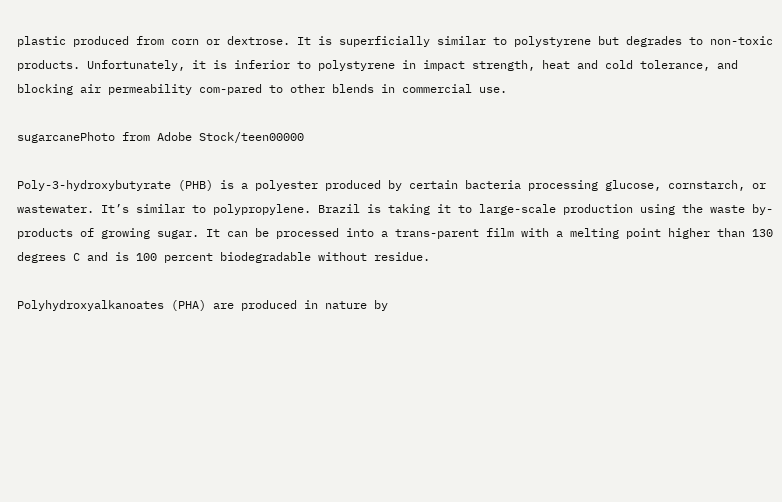plastic produced from corn or dextrose. It is superficially similar to polystyrene but degrades to non-toxic products. Unfortunately, it is inferior to polystyrene in impact strength, heat and cold tolerance, and blocking air permeability com-pared to other blends in commercial use.

sugarcanePhoto from Adobe Stock/teen00000

Poly-3-hydroxybutyrate (PHB) is a polyester produced by certain bacteria processing glucose, cornstarch, or wastewater. It’s similar to polypropylene. Brazil is taking it to large-scale production using the waste by-products of growing sugar. It can be processed into a trans-parent film with a melting point higher than 130 degrees C and is 100 percent biodegradable without residue.

Polyhydroxyalkanoates (PHA) are produced in nature by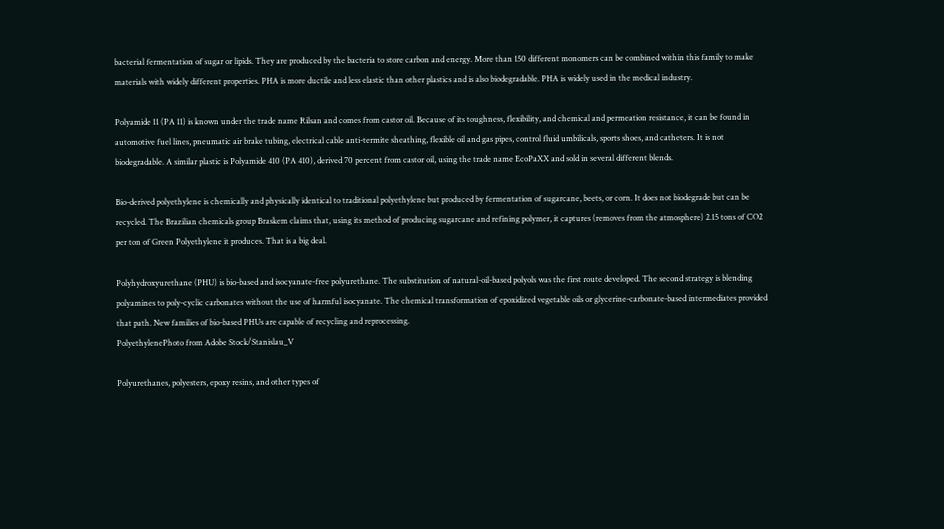bacterial fermentation of sugar or lipids. They are produced by the bacteria to store carbon and energy. More than 150 different monomers can be combined within this family to make materials with widely different properties. PHA is more ductile and less elastic than other plastics and is also biodegradable. PHA is widely used in the medical industry.

Polyamide 11 (PA 11) is known under the trade name Rilsan and comes from castor oil. Because of its toughness, flexibility, and chemical and permeation resistance, it can be found in automotive fuel lines, pneumatic air brake tubing, electrical cable anti-termite sheathing, flexible oil and gas pipes, control fluid umbilicals, sports shoes, and catheters. It is not biodegradable. A similar plastic is Polyamide 410 (PA 410), derived 70 percent from castor oil, using the trade name EcoPaXX and sold in several different blends.

Bio-derived polyethylene is chemically and physically identical to traditional polyethylene but produced by fermentation of sugarcane, beets, or corn. It does not biodegrade but can be recycled. The Brazilian chemicals group Braskem claims that, using its method of producing sugarcane and refining polymer, it captures (removes from the atmosphere) 2.15 tons of CO2 per ton of Green Polyethylene it produces. That is a big deal.

Polyhydroxyurethane (PHU) is bio-based and isocyanate-free polyurethane. The substitution of natural-oil-based polyols was the first route developed. The second strategy is blending polyamines to poly-cyclic carbonates without the use of harmful isocyanate. The chemical transformation of epoxidized vegetable oils or glycerine-carbonate-based intermediates provided that path. New families of bio-based PHUs are capable of recycling and reprocessing.
PolyethylenePhoto from Adobe Stock/Stanislau_V

Polyurethanes, polyesters, epoxy resins, and other types of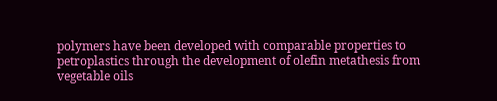polymers have been developed with comparable properties to petroplastics through the development of olefin metathesis from vegetable oils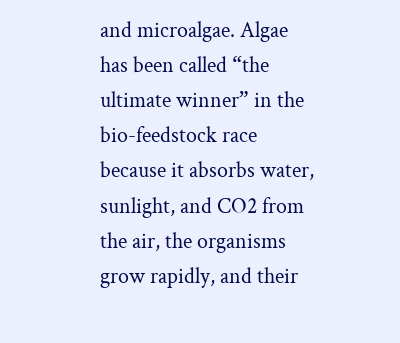and microalgae. Algae has been called “the ultimate winner” in the bio-feedstock race because it absorbs water, sunlight, and CO2 from the air, the organisms grow rapidly, and their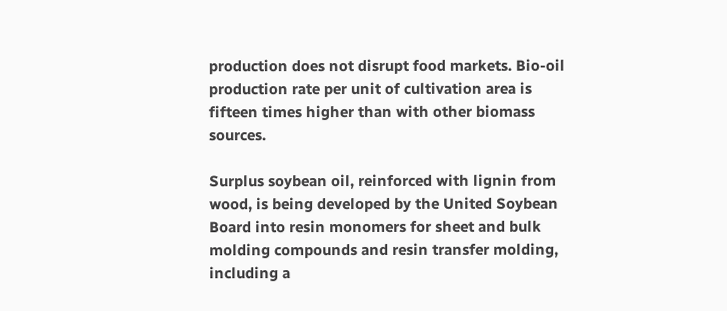production does not disrupt food markets. Bio-oil production rate per unit of cultivation area is fifteen times higher than with other biomass sources.

Surplus soybean oil, reinforced with lignin from wood, is being developed by the United Soybean Board into resin monomers for sheet and bulk molding compounds and resin transfer molding, including a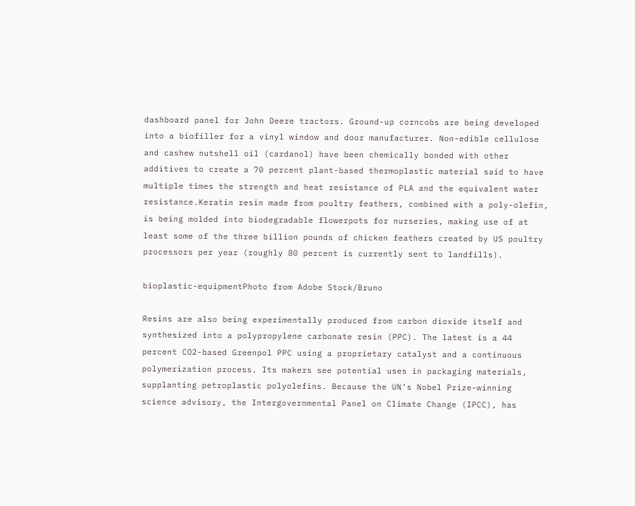dashboard panel for John Deere tractors. Ground-up corncobs are being developed into a biofiller for a vinyl window and door manufacturer. Non-edible cellulose and cashew nutshell oil (cardanol) have been chemically bonded with other additives to create a 70 percent plant-based thermoplastic material said to have multiple times the strength and heat resistance of PLA and the equivalent water resistance.Keratin resin made from poultry feathers, combined with a poly-olefin, is being molded into biodegradable flowerpots for nurseries, making use of at least some of the three billion pounds of chicken feathers created by US poultry processors per year (roughly 80 percent is currently sent to landfills).

bioplastic-equipmentPhoto from Adobe Stock/Bruno

Resins are also being experimentally produced from carbon dioxide itself and synthesized into a polypropylene carbonate resin (PPC). The latest is a 44 percent CO2-based Greenpol PPC using a proprietary catalyst and a continuous polymerization process. Its makers see potential uses in packaging materials, supplanting petroplastic polyolefins. Because the UN’s Nobel Prize-winning science advisory, the Intergovernmental Panel on Climate Change (IPCC), has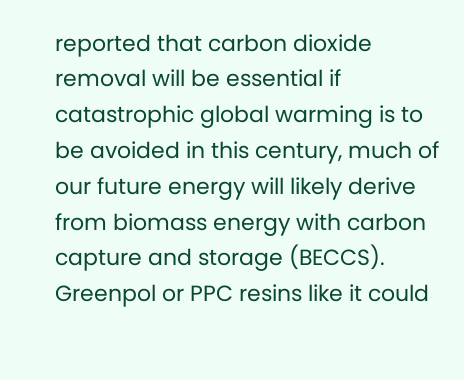reported that carbon dioxide removal will be essential if catastrophic global warming is to be avoided in this century, much of our future energy will likely derive from biomass energy with carbon capture and storage (BECCS). Greenpol or PPC resins like it could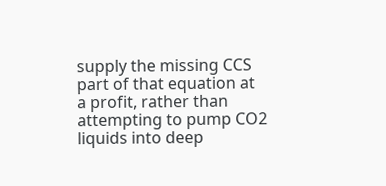supply the missing CCS part of that equation at a profit, rather than attempting to pump CO2 liquids into deep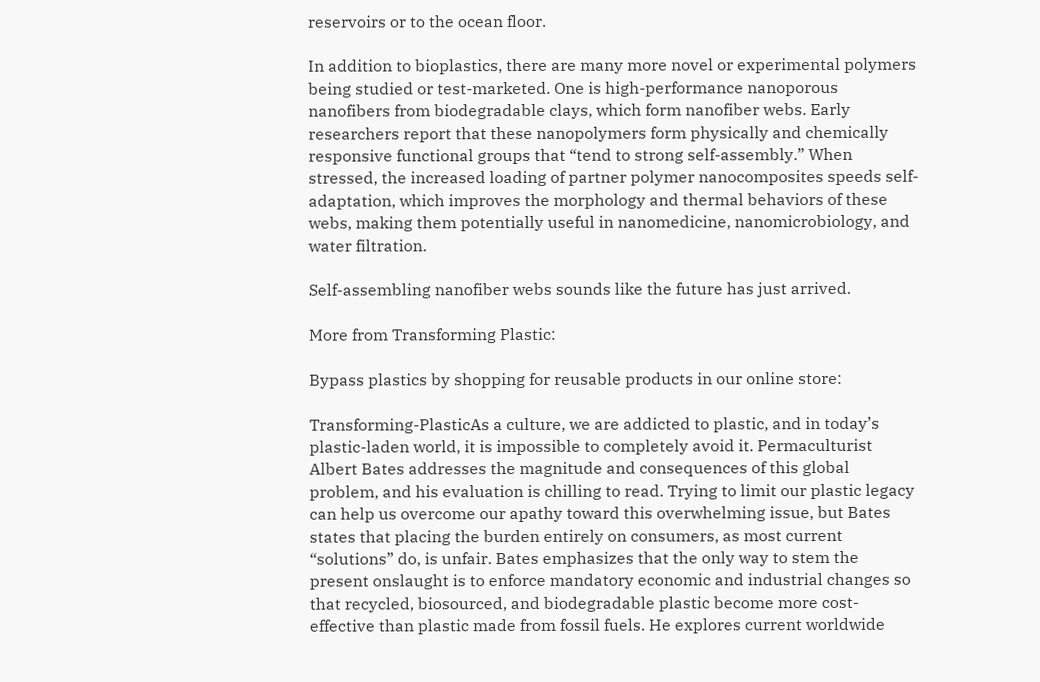reservoirs or to the ocean floor.

In addition to bioplastics, there are many more novel or experimental polymers being studied or test-marketed. One is high-performance nanoporous nanofibers from biodegradable clays, which form nanofiber webs. Early researchers report that these nanopolymers form physically and chemically responsive functional groups that “tend to strong self-assembly.” When stressed, the increased loading of partner polymer nanocomposites speeds self-adaptation, which improves the morphology and thermal behaviors of these webs, making them potentially useful in nanomedicine, nanomicrobiology, and water filtration.

Self-assembling nanofiber webs sounds like the future has just arrived.

More from Transforming Plastic:

Bypass plastics by shopping for reusable products in our online store:

Transforming-PlasticAs a culture, we are addicted to plastic, and in today’s plastic-laden world, it is impossible to completely avoid it. Permaculturist Albert Bates addresses the magnitude and consequences of this global problem, and his evaluation is chilling to read. Trying to limit our plastic legacy can help us overcome our apathy toward this overwhelming issue, but Bates states that placing the burden entirely on consumers, as most current “solutions” do, is unfair. Bates emphasizes that the only way to stem the present onslaught is to enforce mandatory economic and industrial changes so that recycled, biosourced, and biodegradable plastic become more cost-effective than plastic made from fossil fuels. He explores current worldwide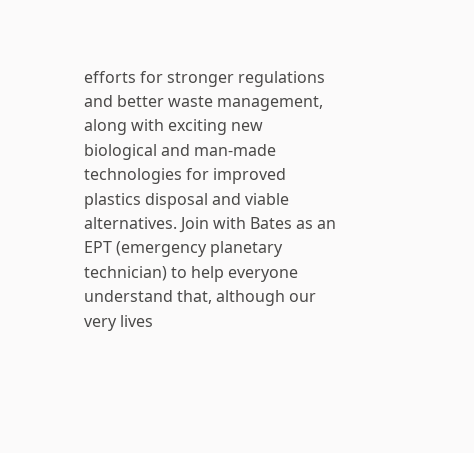efforts for stronger regulations and better waste management, along with exciting new biological and man-made technologies for improved plastics disposal and viable alternatives. Join with Bates as an EPT (emergency planetary technician) to help everyone understand that, although our very lives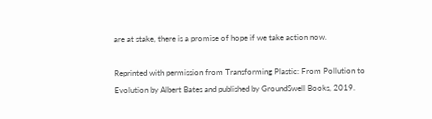are at stake, there is a promise of hope if we take action now.

Reprinted with permission from Transforming Plastic: From Pollution to Evolution by Albert Bates and published by GroundSwell Books, 2019.